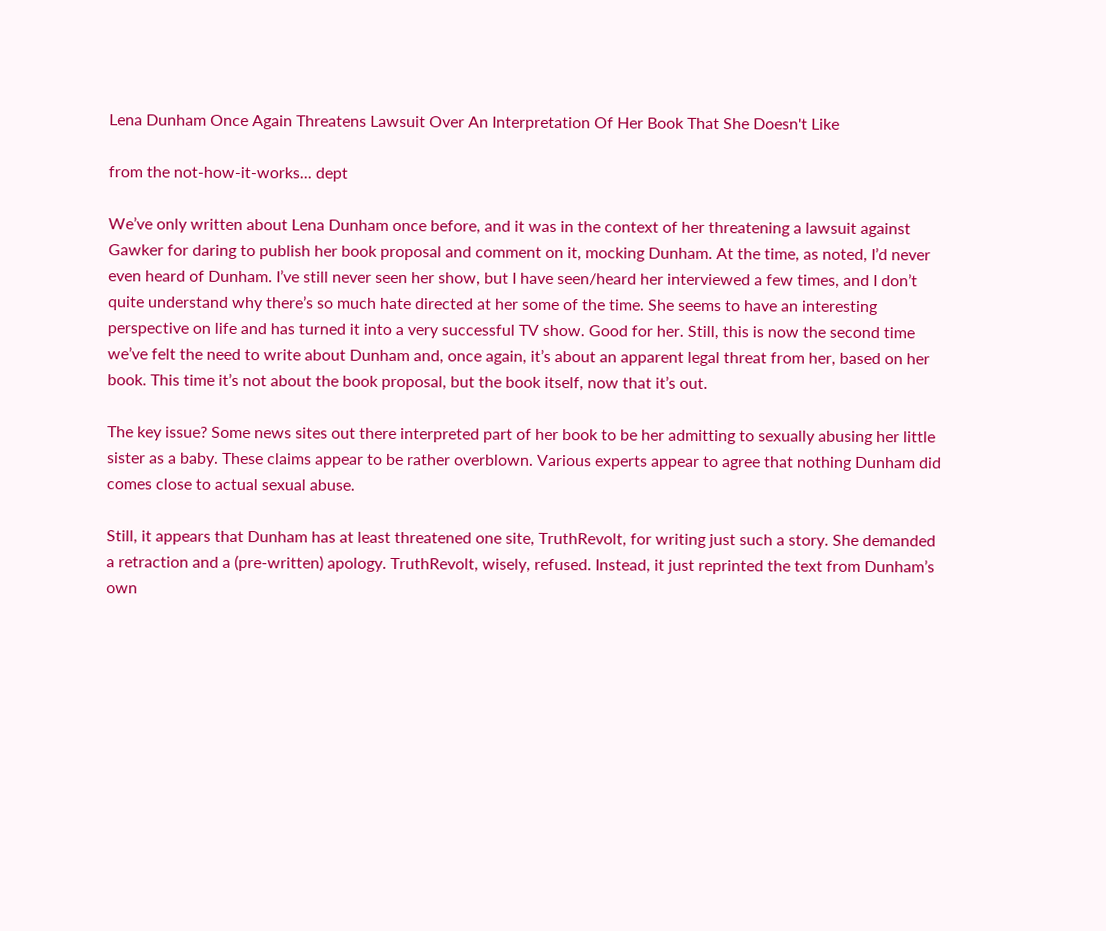Lena Dunham Once Again Threatens Lawsuit Over An Interpretation Of Her Book That She Doesn't Like

from the not-how-it-works... dept

We’ve only written about Lena Dunham once before, and it was in the context of her threatening a lawsuit against Gawker for daring to publish her book proposal and comment on it, mocking Dunham. At the time, as noted, I’d never even heard of Dunham. I’ve still never seen her show, but I have seen/heard her interviewed a few times, and I don’t quite understand why there’s so much hate directed at her some of the time. She seems to have an interesting perspective on life and has turned it into a very successful TV show. Good for her. Still, this is now the second time we’ve felt the need to write about Dunham and, once again, it’s about an apparent legal threat from her, based on her book. This time it’s not about the book proposal, but the book itself, now that it’s out.

The key issue? Some news sites out there interpreted part of her book to be her admitting to sexually abusing her little sister as a baby. These claims appear to be rather overblown. Various experts appear to agree that nothing Dunham did comes close to actual sexual abuse.

Still, it appears that Dunham has at least threatened one site, TruthRevolt, for writing just such a story. She demanded a retraction and a (pre-written) apology. TruthRevolt, wisely, refused. Instead, it just reprinted the text from Dunham’s own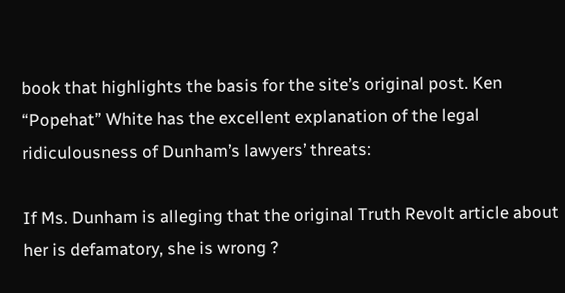book that highlights the basis for the site’s original post. Ken “Popehat” White has the excellent explanation of the legal ridiculousness of Dunham’s lawyers’ threats:

If Ms. Dunham is alleging that the original Truth Revolt article about her is defamatory, she is wrong ?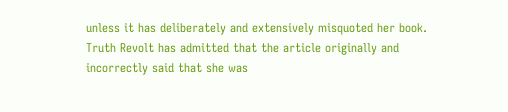unless it has deliberately and extensively misquoted her book. Truth Revolt has admitted that the article originally and incorrectly said that she was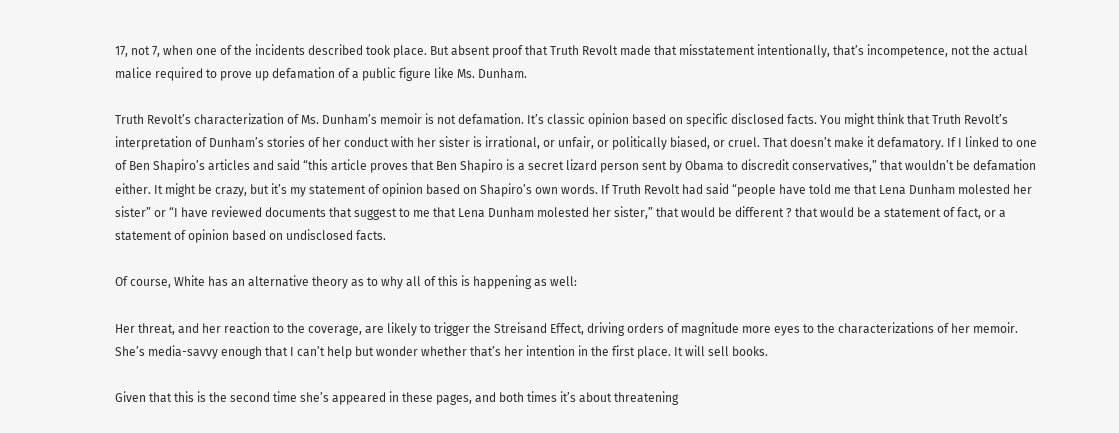17, not 7, when one of the incidents described took place. But absent proof that Truth Revolt made that misstatement intentionally, that’s incompetence, not the actual malice required to prove up defamation of a public figure like Ms. Dunham.

Truth Revolt’s characterization of Ms. Dunham’s memoir is not defamation. It’s classic opinion based on specific disclosed facts. You might think that Truth Revolt’s interpretation of Dunham’s stories of her conduct with her sister is irrational, or unfair, or politically biased, or cruel. That doesn’t make it defamatory. If I linked to one of Ben Shapiro’s articles and said “this article proves that Ben Shapiro is a secret lizard person sent by Obama to discredit conservatives,” that wouldn’t be defamation either. It might be crazy, but it’s my statement of opinion based on Shapiro’s own words. If Truth Revolt had said “people have told me that Lena Dunham molested her sister” or “I have reviewed documents that suggest to me that Lena Dunham molested her sister,” that would be different ? that would be a statement of fact, or a statement of opinion based on undisclosed facts.

Of course, White has an alternative theory as to why all of this is happening as well:

Her threat, and her reaction to the coverage, are likely to trigger the Streisand Effect, driving orders of magnitude more eyes to the characterizations of her memoir. She’s media-savvy enough that I can’t help but wonder whether that’s her intention in the first place. It will sell books.

Given that this is the second time she’s appeared in these pages, and both times it’s about threatening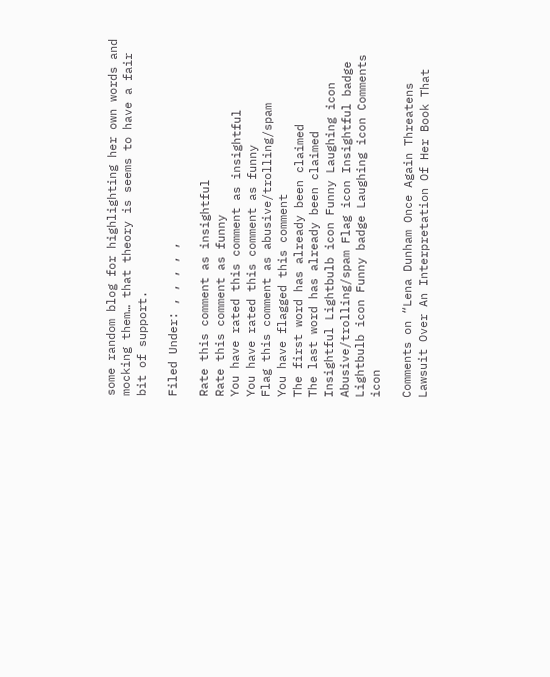some random blog for highlighting her own words and mocking them… that theory is seems to have a fair bit of support.

Filed Under: , , , , ,

Rate this comment as insightful
Rate this comment as funny
You have rated this comment as insightful
You have rated this comment as funny
Flag this comment as abusive/trolling/spam
You have flagged this comment
The first word has already been claimed
The last word has already been claimed
Insightful Lightbulb icon Funny Laughing icon Abusive/trolling/spam Flag icon Insightful badge Lightbulb icon Funny badge Laughing icon Comments icon

Comments on “Lena Dunham Once Again Threatens Lawsuit Over An Interpretation Of Her Book That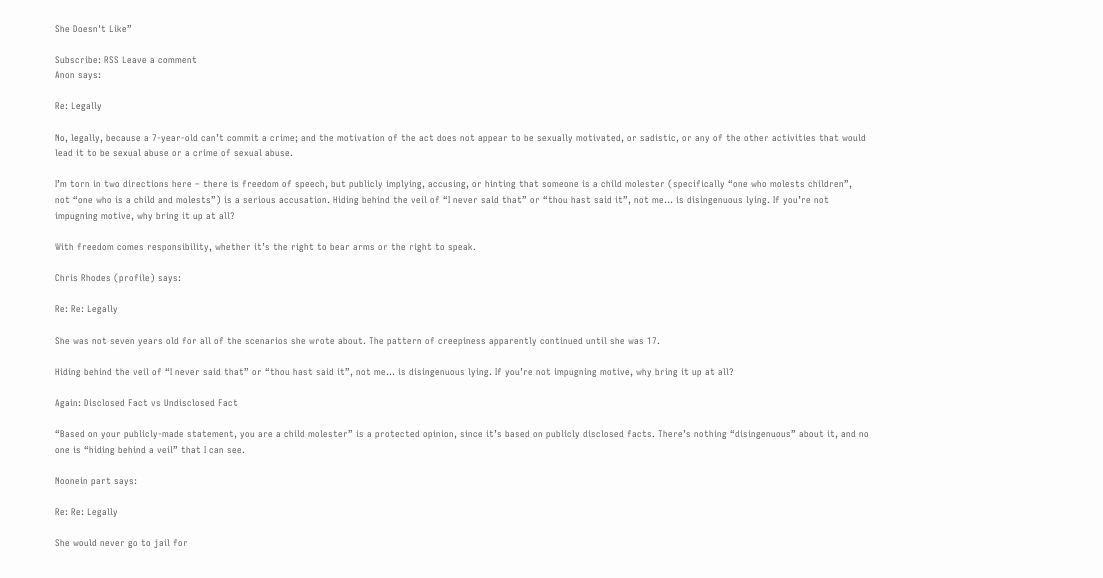She Doesn't Like”

Subscribe: RSS Leave a comment
Anon says:

Re: Legally

No, legally, because a 7-year-old can’t commit a crime; and the motivation of the act does not appear to be sexually motivated, or sadistic, or any of the other activities that would lead it to be sexual abuse or a crime of sexual abuse.

I’m torn in two directions here – there is freedom of speech, but publicly implying, accusing, or hinting that someone is a child molester (specifically “one who molests children”, not “one who is a child and molests”) is a serious accusation. Hiding behind the veil of “I never said that” or “thou hast said it”, not me… is disingenuous lying. If you’re not impugning motive, why bring it up at all?

With freedom comes responsibility, whether it’s the right to bear arms or the right to speak.

Chris Rhodes (profile) says:

Re: Re: Legally

She was not seven years old for all of the scenarios she wrote about. The pattern of creepiness apparently continued until she was 17.

Hiding behind the veil of “I never said that” or “thou hast said it”, not me… is disingenuous lying. If you’re not impugning motive, why bring it up at all?

Again: Disclosed Fact vs Undisclosed Fact

“Based on your publicly-made statement, you are a child molester” is a protected opinion, since it’s based on publicly disclosed facts. There’s nothing “disingenuous” about it, and no one is “hiding behind a veil” that I can see.

Noonein part says:

Re: Re: Legally

She would never go to jail for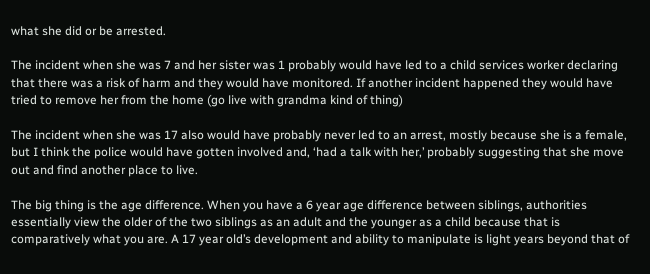what she did or be arrested.

The incident when she was 7 and her sister was 1 probably would have led to a child services worker declaring that there was a risk of harm and they would have monitored. If another incident happened they would have tried to remove her from the home (go live with grandma kind of thing)

The incident when she was 17 also would have probably never led to an arrest, mostly because she is a female, but I think the police would have gotten involved and, ‘had a talk with her,’ probably suggesting that she move out and find another place to live.

The big thing is the age difference. When you have a 6 year age difference between siblings, authorities essentially view the older of the two siblings as an adult and the younger as a child because that is comparatively what you are. A 17 year old’s development and ability to manipulate is light years beyond that of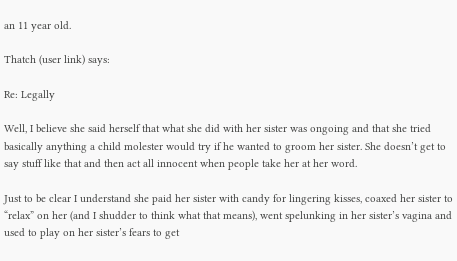an 11 year old.

Thatch (user link) says:

Re: Legally

Well, I believe she said herself that what she did with her sister was ongoing and that she tried basically anything a child molester would try if he wanted to groom her sister. She doesn’t get to say stuff like that and then act all innocent when people take her at her word.

Just to be clear I understand she paid her sister with candy for lingering kisses, coaxed her sister to “relax” on her (and I shudder to think what that means), went spelunking in her sister’s vagina and used to play on her sister’s fears to get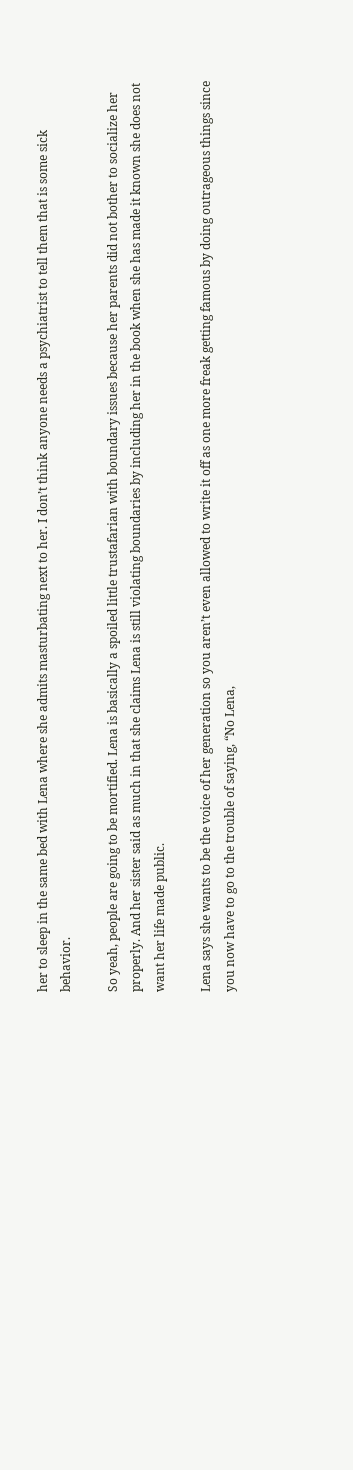her to sleep in the same bed with Lena where she admits masturbating next to her. I don’t think anyone needs a psychiatrist to tell them that is some sick behavior.

So yeah, people are going to be mortified. Lena is basically a spoiled little trustafarian with boundary issues because her parents did not bother to socialize her properly. And her sister said as much in that she claims Lena is still violating boundaries by including her in the book when she has made it known she does not want her life made public.

Lena says she wants to be the voice of her generation so you aren’t even allowed to write it off as one more freak getting famous by doing outrageous things since you now have to go to the trouble of saying, “No Lena,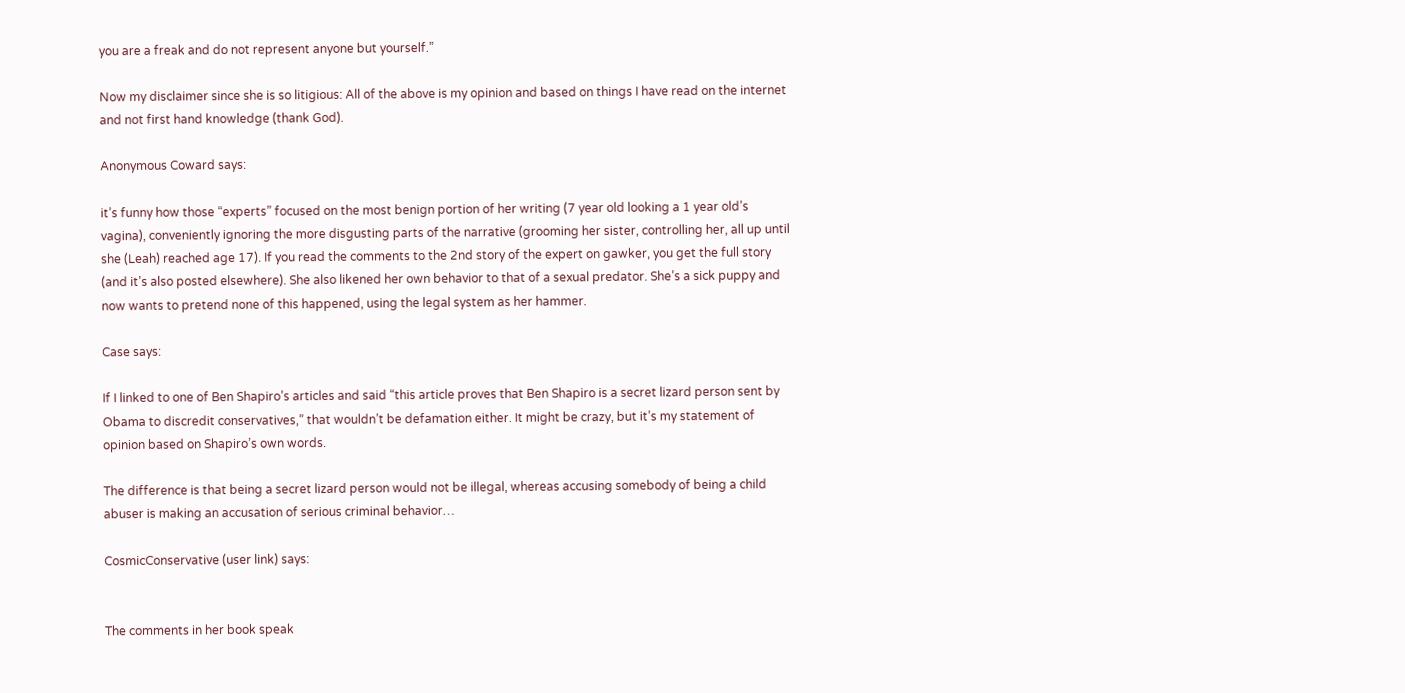you are a freak and do not represent anyone but yourself.”

Now my disclaimer since she is so litigious: All of the above is my opinion and based on things I have read on the internet and not first hand knowledge (thank God).

Anonymous Coward says:

it’s funny how those “experts” focused on the most benign portion of her writing (7 year old looking a 1 year old’s vagina), conveniently ignoring the more disgusting parts of the narrative (grooming her sister, controlling her, all up until she (Leah) reached age 17). If you read the comments to the 2nd story of the expert on gawker, you get the full story (and it’s also posted elsewhere). She also likened her own behavior to that of a sexual predator. She’s a sick puppy and now wants to pretend none of this happened, using the legal system as her hammer.

Case says:

If I linked to one of Ben Shapiro’s articles and said “this article proves that Ben Shapiro is a secret lizard person sent by Obama to discredit conservatives,” that wouldn’t be defamation either. It might be crazy, but it’s my statement of opinion based on Shapiro’s own words.

The difference is that being a secret lizard person would not be illegal, whereas accusing somebody of being a child abuser is making an accusation of serious criminal behavior…

CosmicConservative (user link) says:


The comments in her book speak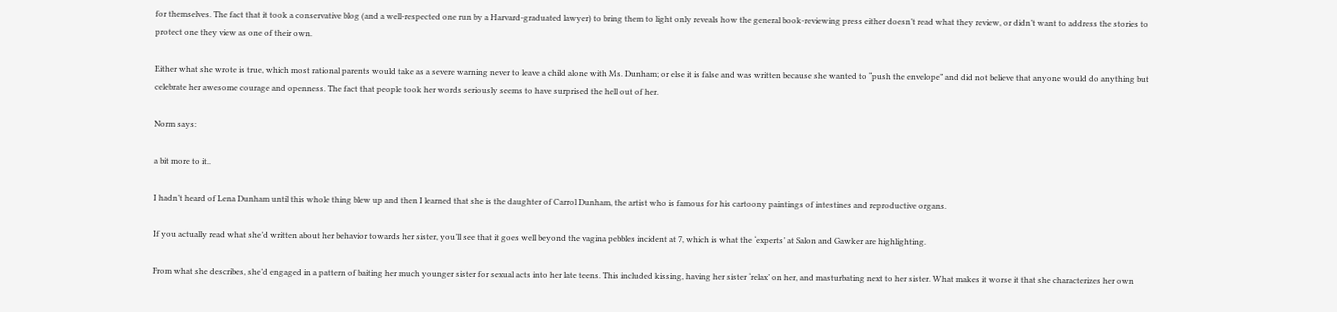for themselves. The fact that it took a conservative blog (and a well-respected one run by a Harvard-graduated lawyer) to bring them to light only reveals how the general book-reviewing press either doesn’t read what they review, or didn’t want to address the stories to protect one they view as one of their own.

Either what she wrote is true, which most rational parents would take as a severe warning never to leave a child alone with Ms. Dunham; or else it is false and was written because she wanted to “push the envelope” and did not believe that anyone would do anything but celebrate her awesome courage and openness. The fact that people took her words seriously seems to have surprised the hell out of her.

Norm says:

a bit more to it..

I hadn’t heard of Lena Dunham until this whole thing blew up and then I learned that she is the daughter of Carrol Dunham, the artist who is famous for his cartoony paintings of intestines and reproductive organs.

If you actually read what she’d written about her behavior towards her sister, you’ll see that it goes well beyond the vagina pebbles incident at 7, which is what the ‘experts’ at Salon and Gawker are highlighting.

From what she describes, she’d engaged in a pattern of baiting her much younger sister for sexual acts into her late teens. This included kissing, having her sister ‘relax’ on her, and masturbating next to her sister. What makes it worse it that she characterizes her own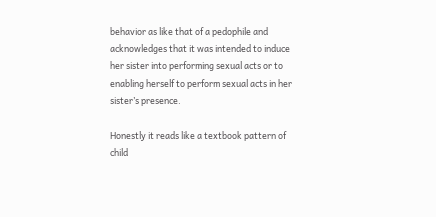behavior as like that of a pedophile and acknowledges that it was intended to induce her sister into performing sexual acts or to enabling herself to perform sexual acts in her sister’s presence.

Honestly it reads like a textbook pattern of child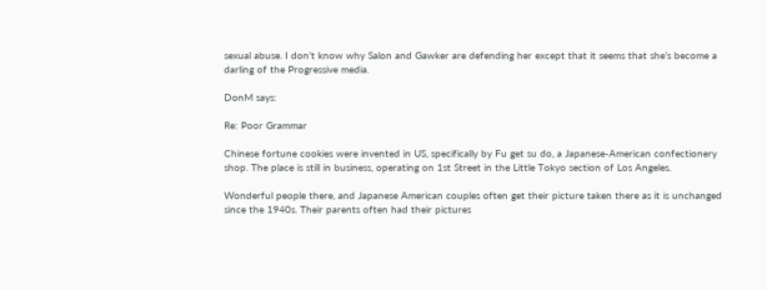sexual abuse. I don’t know why Salon and Gawker are defending her except that it seems that she’s become a darling of the Progressive media.

DonM says:

Re: Poor Grammar

Chinese fortune cookies were invented in US, specifically by Fu get su do, a Japanese-American confectionery shop. The place is still in business, operating on 1st Street in the Little Tokyo section of Los Angeles.

Wonderful people there, and Japanese American couples often get their picture taken there as it is unchanged since the 1940s. Their parents often had their pictures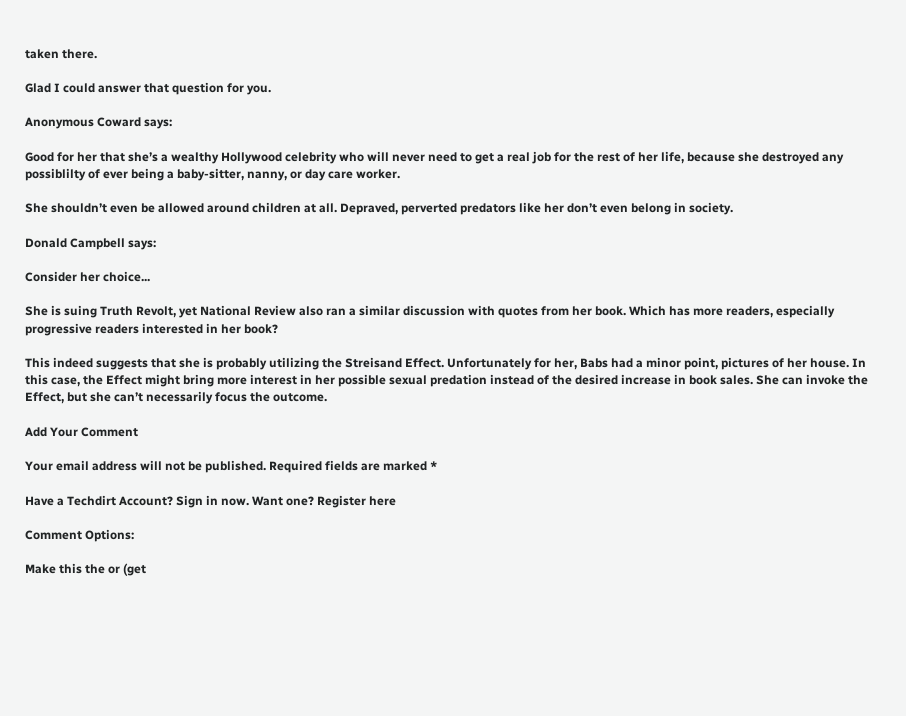taken there.

Glad I could answer that question for you.

Anonymous Coward says:

Good for her that she’s a wealthy Hollywood celebrity who will never need to get a real job for the rest of her life, because she destroyed any possiblilty of ever being a baby-sitter, nanny, or day care worker.

She shouldn’t even be allowed around children at all. Depraved, perverted predators like her don’t even belong in society.

Donald Campbell says:

Consider her choice...

She is suing Truth Revolt, yet National Review also ran a similar discussion with quotes from her book. Which has more readers, especially progressive readers interested in her book?

This indeed suggests that she is probably utilizing the Streisand Effect. Unfortunately for her, Babs had a minor point, pictures of her house. In this case, the Effect might bring more interest in her possible sexual predation instead of the desired increase in book sales. She can invoke the Effect, but she can’t necessarily focus the outcome.

Add Your Comment

Your email address will not be published. Required fields are marked *

Have a Techdirt Account? Sign in now. Want one? Register here

Comment Options:

Make this the or (get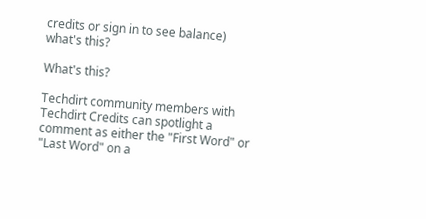credits or sign in to see balance) what's this?

What's this?

Techdirt community members with Techdirt Credits can spotlight a comment as either the "First Word" or "Last Word" on a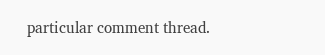particular comment thread.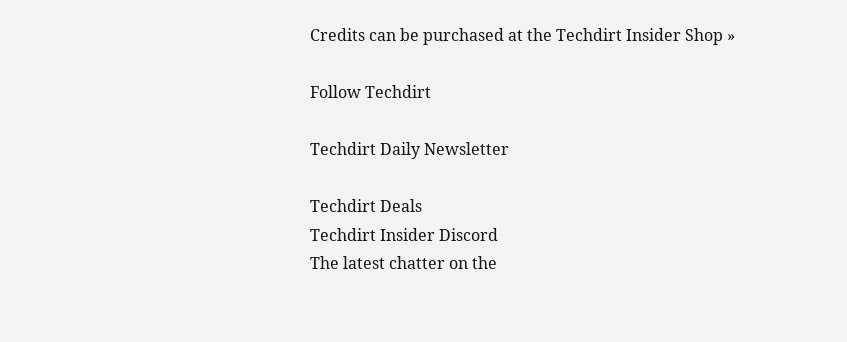Credits can be purchased at the Techdirt Insider Shop »

Follow Techdirt

Techdirt Daily Newsletter

Techdirt Deals
Techdirt Insider Discord
The latest chatter on the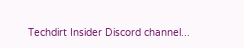Techdirt Insider Discord channel...